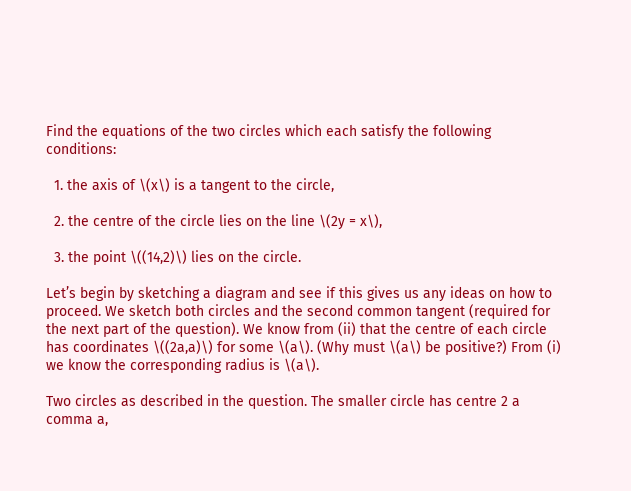Find the equations of the two circles which each satisfy the following conditions:

  1. the axis of \(x\) is a tangent to the circle,

  2. the centre of the circle lies on the line \(2y = x\),

  3. the point \((14,2)\) lies on the circle.

Let’s begin by sketching a diagram and see if this gives us any ideas on how to proceed. We sketch both circles and the second common tangent (required for the next part of the question). We know from (ii) that the centre of each circle has coordinates \((2a,a)\) for some \(a\). (Why must \(a\) be positive?) From (i) we know the corresponding radius is \(a\).

Two circles as described in the question. The smaller circle has centre 2 a comma a,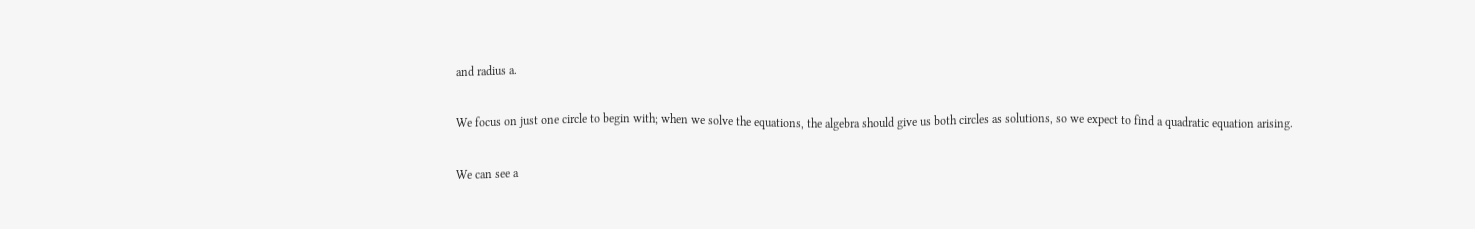and radius a.

We focus on just one circle to begin with; when we solve the equations, the algebra should give us both circles as solutions, so we expect to find a quadratic equation arising.

We can see a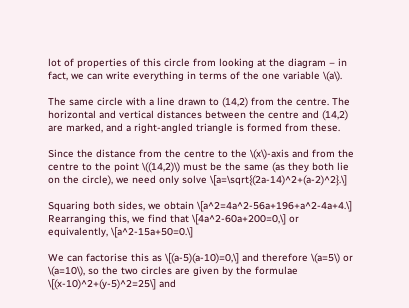lot of properties of this circle from looking at the diagram – in fact, we can write everything in terms of the one variable \(a\).

The same circle with a line drawn to (14,2) from the centre. The horizontal and vertical distances between the centre and (14,2) are marked, and a right-angled triangle is formed from these.

Since the distance from the centre to the \(x\)-axis and from the centre to the point \((14,2)\) must be the same (as they both lie on the circle), we need only solve \[a=\sqrt{(2a-14)^2+(a-2)^2}.\]

Squaring both sides, we obtain \[a^2=4a^2-56a+196+a^2-4a+4.\] Rearranging this, we find that \[4a^2-60a+200=0,\] or equivalently, \[a^2-15a+50=0.\]

We can factorise this as \[(a-5)(a-10)=0,\] and therefore \(a=5\) or \(a=10\), so the two circles are given by the formulae \[(x-10)^2+(y-5)^2=25\] and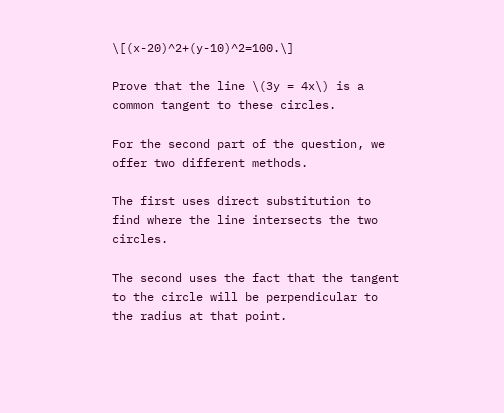\[(x-20)^2+(y-10)^2=100.\]

Prove that the line \(3y = 4x\) is a common tangent to these circles.

For the second part of the question, we offer two different methods.

The first uses direct substitution to find where the line intersects the two circles.

The second uses the fact that the tangent to the circle will be perpendicular to the radius at that point.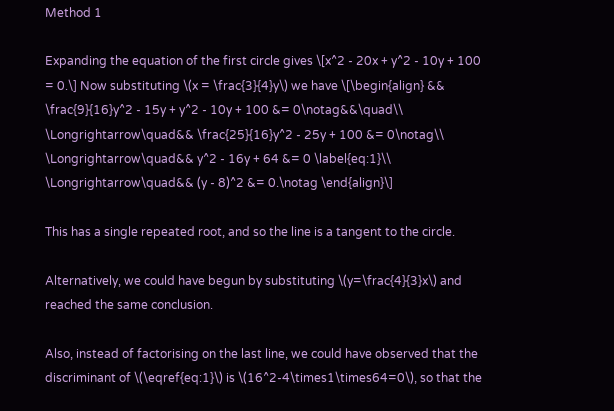Method 1

Expanding the equation of the first circle gives \[x^2 - 20x + y^2 - 10y + 100 = 0.\] Now substituting \(x = \frac{3}{4}y\) we have \[\begin{align} && \frac{9}{16}y^2 - 15y + y^2 - 10y + 100 &= 0\notag&&\quad\\ \Longrightarrow\quad&& \frac{25}{16}y^2 - 25y + 100 &= 0\notag\\ \Longrightarrow\quad&& y^2 - 16y + 64 &= 0 \label{eq:1}\\ \Longrightarrow\quad&& (y - 8)^2 &= 0.\notag \end{align}\]

This has a single repeated root, and so the line is a tangent to the circle.

Alternatively, we could have begun by substituting \(y=\frac{4}{3}x\) and reached the same conclusion.

Also, instead of factorising on the last line, we could have observed that the discriminant of \(\eqref{eq:1}\) is \(16^2-4\times1\times64=0\), so that the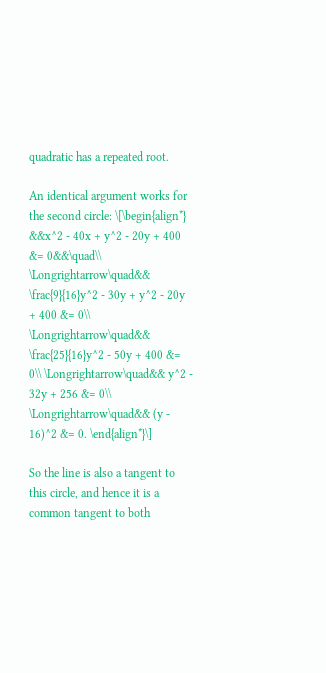quadratic has a repeated root.

An identical argument works for the second circle: \[\begin{align*} &&x^2 - 40x + y^2 - 20y + 400 &= 0&&\quad\\ \Longrightarrow\quad&& \frac{9}{16}y^2 - 30y + y^2 - 20y + 400 &= 0\\ \Longrightarrow\quad&& \frac{25}{16}y^2 - 50y + 400 &= 0\\ \Longrightarrow\quad&& y^2 - 32y + 256 &= 0\\ \Longrightarrow\quad&& (y - 16)^2 &= 0. \end{align*}\]

So the line is also a tangent to this circle, and hence it is a common tangent to both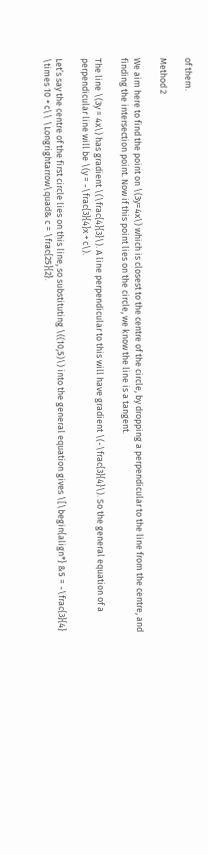of them.

Method 2

We aim here to find the point on \(3y=4x\) which is closest to the centre of the circle, by dropping a perpendicular to the line from the centre, and finding the intersection point. Now if this point lies on the circle, we know the line is a tangent.

The line \(3y = 4x\) has gradient \(\frac{4}{3}\). A line perpendicular to this will have gradient \(-\frac{3}{4}\). So the general equation of a perpendicular line will be \(y = -\frac{3}{4}x + c\).

Let’s say the centre of the first circle lies on this line, so substituting \((10,5)\) into the general equation gives \[\begin{align*} &5 = -\frac{3}{4} \times 10 + c\\ \Longrightarrow\quad& c = \frac{25}{2}.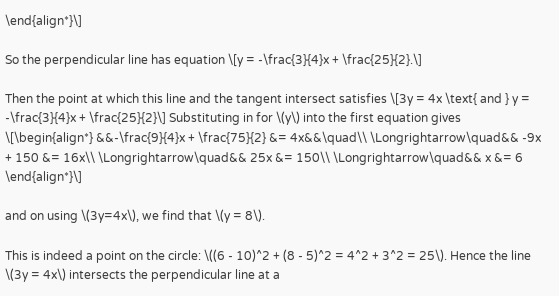\end{align*}\]

So the perpendicular line has equation \[y = -\frac{3}{4}x + \frac{25}{2}.\]

Then the point at which this line and the tangent intersect satisfies \[3y = 4x \text{ and } y = -\frac{3}{4}x + \frac{25}{2}\] Substituting in for \(y\) into the first equation gives \[\begin{align*} &&-\frac{9}{4}x + \frac{75}{2} &= 4x&&\quad\\ \Longrightarrow\quad&& -9x + 150 &= 16x\\ \Longrightarrow\quad&& 25x &= 150\\ \Longrightarrow\quad&& x &= 6 \end{align*}\]

and on using \(3y=4x\), we find that \(y = 8\).

This is indeed a point on the circle: \((6 - 10)^2 + (8 - 5)^2 = 4^2 + 3^2 = 25\). Hence the line \(3y = 4x\) intersects the perpendicular line at a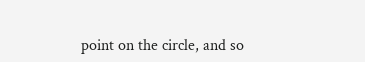point on the circle, and so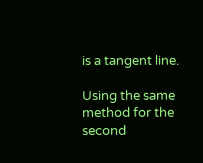is a tangent line.

Using the same method for the second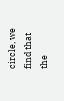circle, we find that the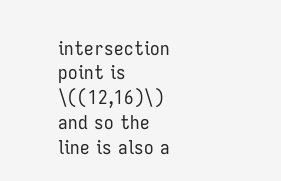intersection point is \((12,16)\) and so the line is also a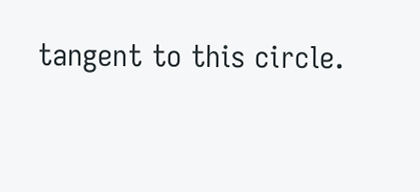tangent to this circle.